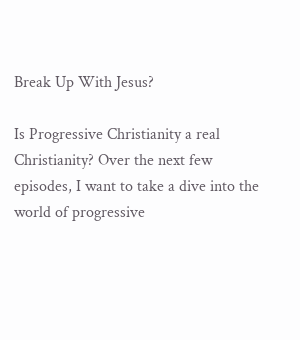Break Up With Jesus?

Is Progressive Christianity a real Christianity? Over the next few episodes, I want to take a dive into the world of progressive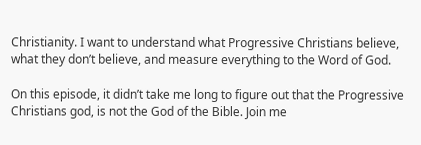Christianity. I want to understand what Progressive Christians believe, what they don’t believe, and measure everything to the Word of God.

On this episode, it didn’t take me long to figure out that the Progressive Christians god, is not the God of the Bible. Join me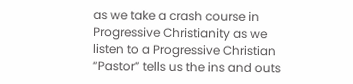as we take a crash course in Progressive Christianity as we listen to a Progressive Christian “Pastor” tells us the ins and outs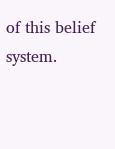of this belief system.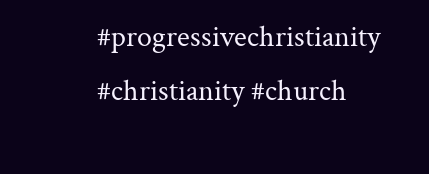#progressivechristianity #christianity #church